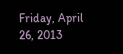Friday, April 26, 2013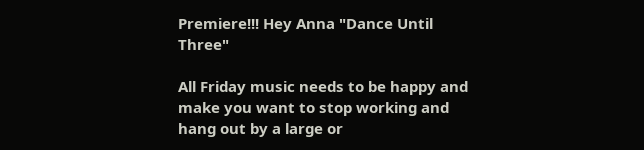Premiere!!! Hey Anna "Dance Until Three"

All Friday music needs to be happy and make you want to stop working and hang out by a large or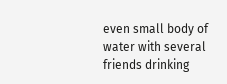even small body of water with several friends drinking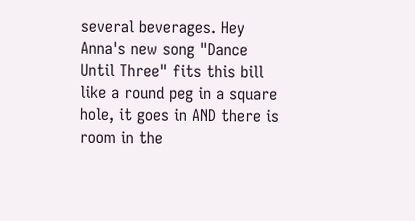several beverages. Hey Anna's new song "Dance Until Three" fits this bill like a round peg in a square hole, it goes in AND there is room in the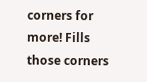corners for more! Fills those corners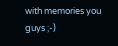with memories you guys ;-)